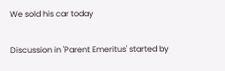We sold his car today

Discussion in 'Parent Emeritus' started by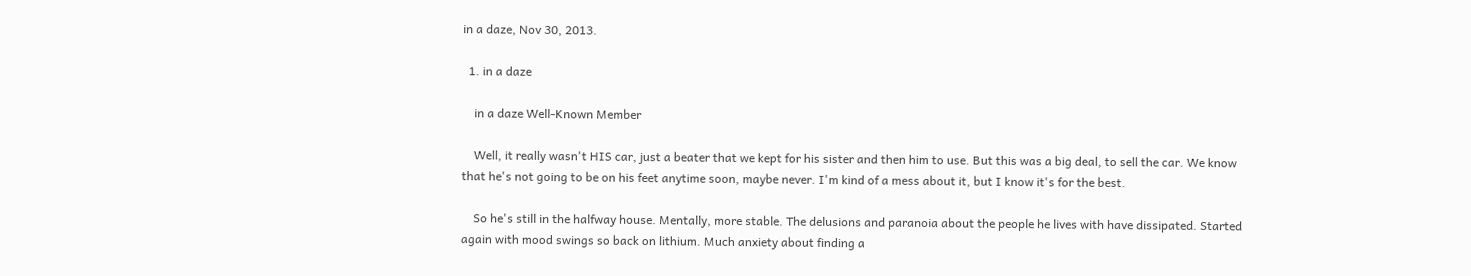in a daze, Nov 30, 2013.

  1. in a daze

    in a daze Well-Known Member

    Well, it really wasn't HIS car, just a beater that we kept for his sister and then him to use. But this was a big deal, to sell the car. We know that he's not going to be on his feet anytime soon, maybe never. I'm kind of a mess about it, but I know it's for the best.

    So he's still in the halfway house. Mentally, more stable. The delusions and paranoia about the people he lives with have dissipated. Started again with mood swings so back on lithium. Much anxiety about finding a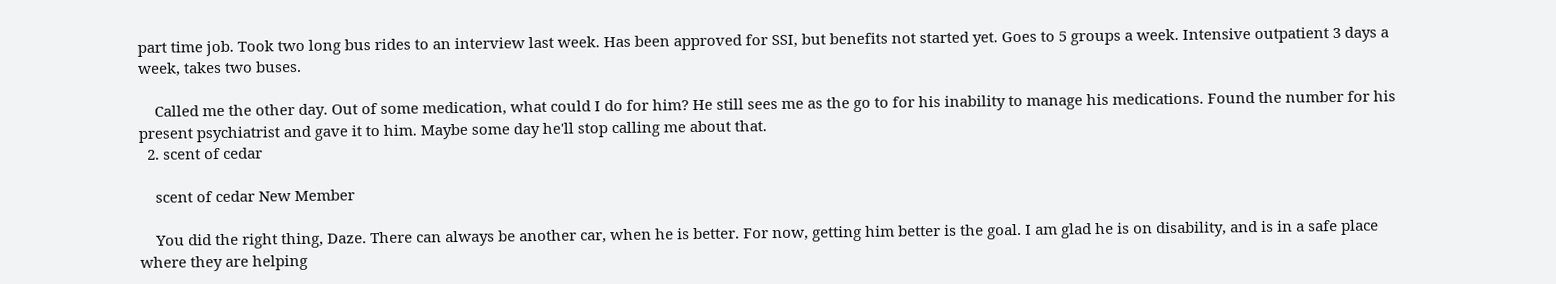part time job. Took two long bus rides to an interview last week. Has been approved for SSI, but benefits not started yet. Goes to 5 groups a week. Intensive outpatient 3 days a week, takes two buses.

    Called me the other day. Out of some medication, what could I do for him? He still sees me as the go to for his inability to manage his medications. Found the number for his present psychiatrist and gave it to him. Maybe some day he'll stop calling me about that.
  2. scent of cedar

    scent of cedar New Member

    You did the right thing, Daze. There can always be another car, when he is better. For now, getting him better is the goal. I am glad he is on disability, and is in a safe place where they are helping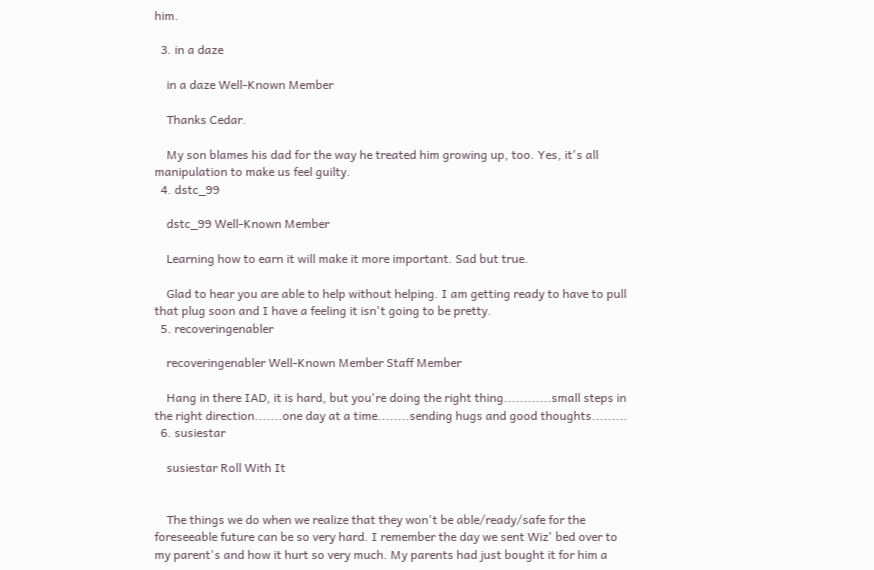him.

  3. in a daze

    in a daze Well-Known Member

    Thanks Cedar.

    My son blames his dad for the way he treated him growing up, too. Yes, it's all manipulation to make us feel guilty.
  4. dstc_99

    dstc_99 Well-Known Member

    Learning how to earn it will make it more important. Sad but true.

    Glad to hear you are able to help without helping. I am getting ready to have to pull that plug soon and I have a feeling it isn't going to be pretty.
  5. recoveringenabler

    recoveringenabler Well-Known Member Staff Member

    Hang in there IAD, it is hard, but you're doing the right thing............small steps in the right direction.......one day at a time........sending hugs and good thoughts.........
  6. susiestar

    susiestar Roll With It


    The things we do when we realize that they won't be able/ready/safe for the foreseeable future can be so very hard. I remember the day we sent Wiz' bed over to my parent's and how it hurt so very much. My parents had just bought it for him a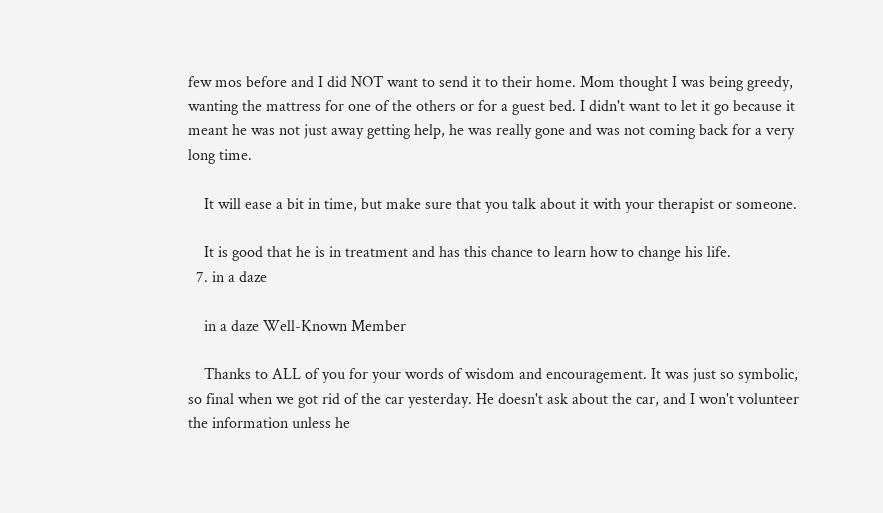few mos before and I did NOT want to send it to their home. Mom thought I was being greedy, wanting the mattress for one of the others or for a guest bed. I didn't want to let it go because it meant he was not just away getting help, he was really gone and was not coming back for a very long time.

    It will ease a bit in time, but make sure that you talk about it with your therapist or someone.

    It is good that he is in treatment and has this chance to learn how to change his life.
  7. in a daze

    in a daze Well-Known Member

    Thanks to ALL of you for your words of wisdom and encouragement. It was just so symbolic, so final when we got rid of the car yesterday. He doesn't ask about the car, and I won't volunteer the information unless he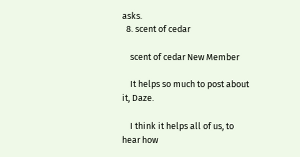asks.
  8. scent of cedar

    scent of cedar New Member

    It helps so much to post about it, Daze.

    I think it helps all of us, to hear how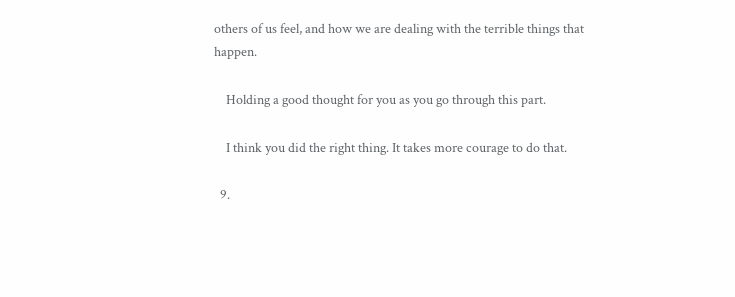others of us feel, and how we are dealing with the terrible things that happen.

    Holding a good thought for you as you go through this part.

    I think you did the right thing. It takes more courage to do that.

  9.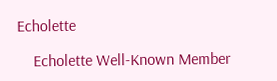Echolette

    Echolette Well-Known Member